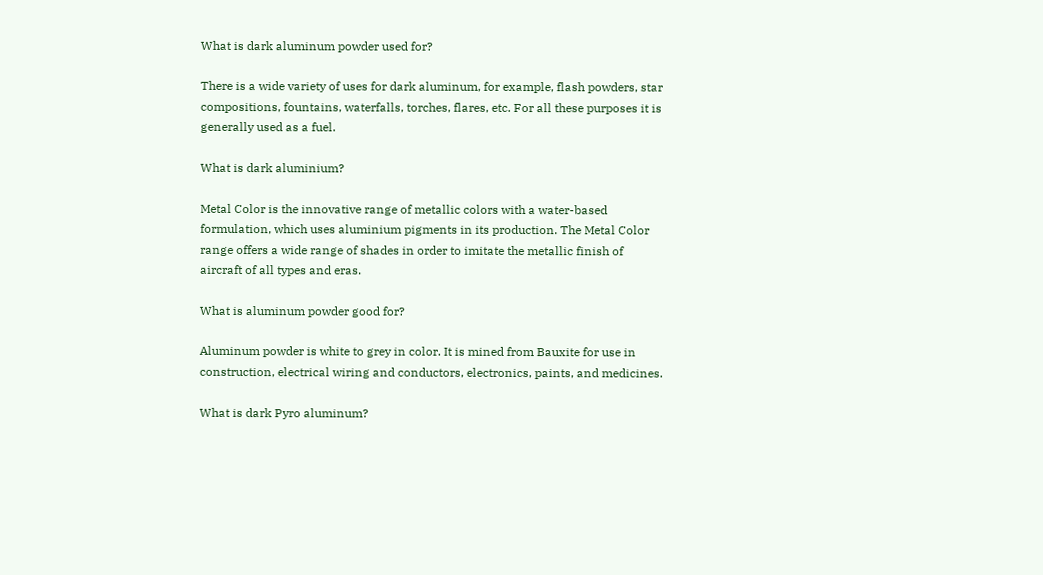What is dark aluminum powder used for?

There is a wide variety of uses for dark aluminum, for example, flash powders, star compositions, fountains, waterfalls, torches, flares, etc. For all these purposes it is generally used as a fuel.

What is dark aluminium?

Metal Color is the innovative range of metallic colors with a water-based formulation, which uses aluminium pigments in its production. The Metal Color range offers a wide range of shades in order to imitate the metallic finish of aircraft of all types and eras.

What is aluminum powder good for?

Aluminum powder is white to grey in color. It is mined from Bauxite for use in construction, electrical wiring and conductors, electronics, paints, and medicines.

What is dark Pyro aluminum?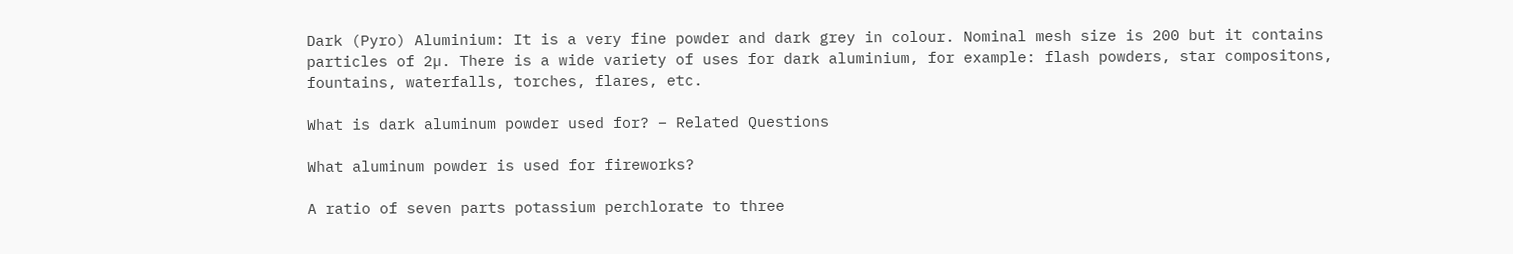Dark (Pyro) Aluminium: It is a very fine powder and dark grey in colour. Nominal mesh size is 200 but it contains particles of 2µ. There is a wide variety of uses for dark aluminium, for example: flash powders, star compositons, fountains, waterfalls, torches, flares, etc.

What is dark aluminum powder used for? – Related Questions

What aluminum powder is used for fireworks?

A ratio of seven parts potassium perchlorate to three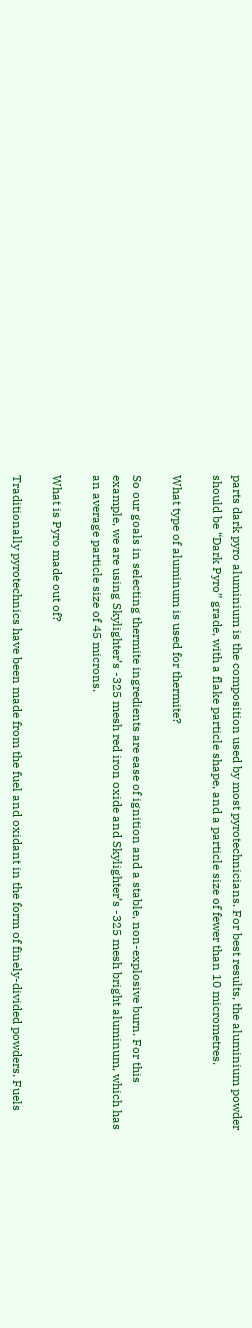parts dark pyro aluminium is the composition used by most pyrotechnicians. For best results, the aluminium powder should be “Dark Pyro” grade, with a flake particle shape, and a particle size of fewer than 10 micrometres.

What type of aluminum is used for thermite?

So our goals in selecting thermite ingredients are ease of ignition and a stable, non-explosive burn. For this example, we are using Skylighter’s -325 mesh red iron oxide and Skylighter’s -325 mesh bright aluminum, which has an average particle size of 45 microns.

What is Pyro made out of?

Traditionally pyrotechnics have been made from the fuel and oxidant in the form of finely-divided powders. Fuels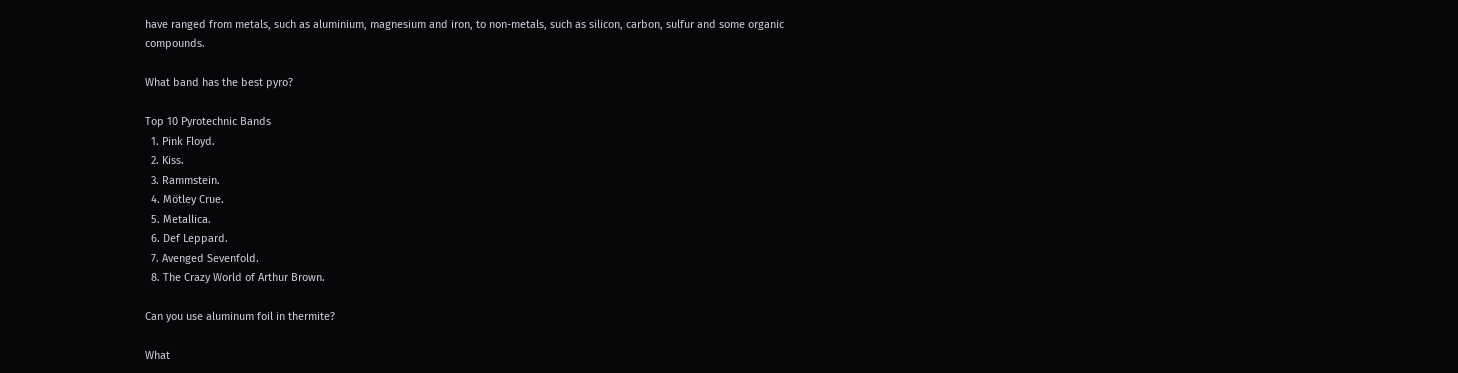have ranged from metals, such as aluminium, magnesium and iron, to non-metals, such as silicon, carbon, sulfur and some organic compounds.

What band has the best pyro?

Top 10 Pyrotechnic Bands
  1. Pink Floyd.
  2. Kiss.
  3. Rammstein.
  4. Mötley Crue.
  5. Metallica.
  6. Def Leppard.
  7. Avenged Sevenfold.
  8. The Crazy World of Arthur Brown.

Can you use aluminum foil in thermite?

What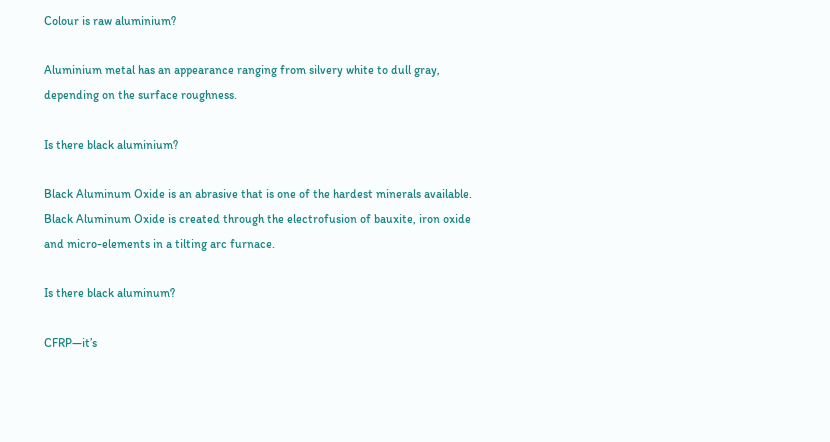Colour is raw aluminium?

Aluminium metal has an appearance ranging from silvery white to dull gray, depending on the surface roughness.

Is there black aluminium?

Black Aluminum Oxide is an abrasive that is one of the hardest minerals available. Black Aluminum Oxide is created through the electrofusion of bauxite, iron oxide and micro-elements in a tilting arc furnace.

Is there black aluminum?

CFRP—it’s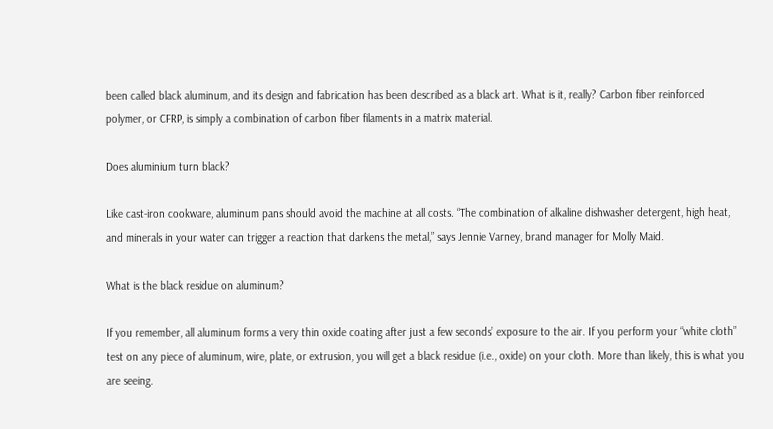been called black aluminum, and its design and fabrication has been described as a black art. What is it, really? Carbon fiber reinforced polymer, or CFRP, is simply a combination of carbon fiber filaments in a matrix material.

Does aluminium turn black?

Like cast-iron cookware, aluminum pans should avoid the machine at all costs. “The combination of alkaline dishwasher detergent, high heat, and minerals in your water can trigger a reaction that darkens the metal,” says Jennie Varney, brand manager for Molly Maid.

What is the black residue on aluminum?

If you remember, all aluminum forms a very thin oxide coating after just a few seconds’ exposure to the air. If you perform your “white cloth” test on any piece of aluminum, wire, plate, or extrusion, you will get a black residue (i.e., oxide) on your cloth. More than likely, this is what you are seeing.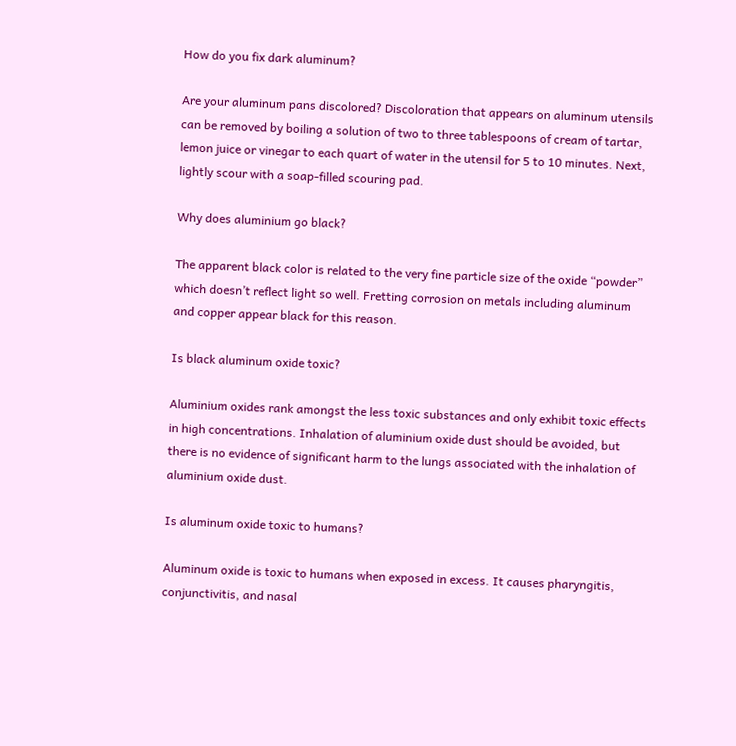How do you fix dark aluminum?

Are your aluminum pans discolored? Discoloration that appears on aluminum utensils can be removed by boiling a solution of two to three tablespoons of cream of tartar, lemon juice or vinegar to each quart of water in the utensil for 5 to 10 minutes. Next, lightly scour with a soap-filled scouring pad.

Why does aluminium go black?

The apparent black color is related to the very fine particle size of the oxide “powder” which doesn’t reflect light so well. Fretting corrosion on metals including aluminum and copper appear black for this reason.

Is black aluminum oxide toxic?

Aluminium oxides rank amongst the less toxic substances and only exhibit toxic effects in high concentrations. Inhalation of aluminium oxide dust should be avoided, but there is no evidence of significant harm to the lungs associated with the inhalation of aluminium oxide dust.

Is aluminum oxide toxic to humans?

Aluminum oxide is toxic to humans when exposed in excess. It causes pharyngitis, conjunctivitis, and nasal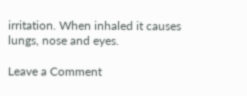irritation. When inhaled it causes lungs, nose and eyes.

Leave a Comment